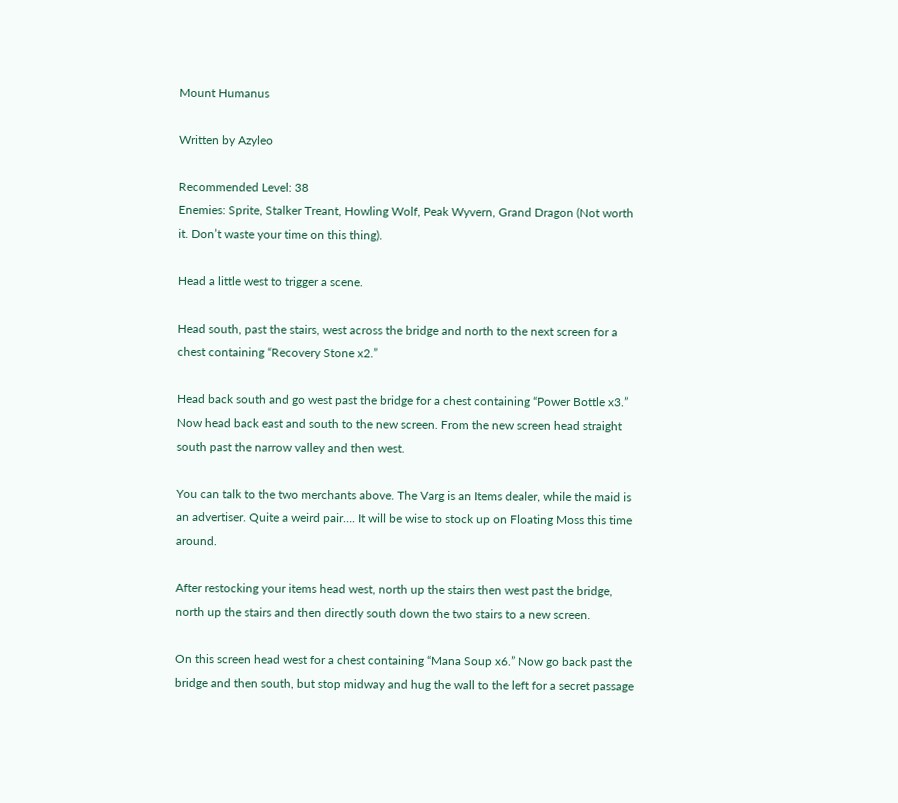Mount Humanus

Written by Azyleo

Recommended Level: 38
Enemies: Sprite, Stalker Treant, Howling Wolf, Peak Wyvern, Grand Dragon (Not worth it. Don’t waste your time on this thing).

Head a little west to trigger a scene.

Head south, past the stairs, west across the bridge and north to the next screen for a chest containing “Recovery Stone x2.”

Head back south and go west past the bridge for a chest containing “Power Bottle x3.” Now head back east and south to the new screen. From the new screen head straight south past the narrow valley and then west.

You can talk to the two merchants above. The Varg is an Items dealer, while the maid is an advertiser. Quite a weird pair…. It will be wise to stock up on Floating Moss this time around.

After restocking your items head west, north up the stairs then west past the bridge, north up the stairs and then directly south down the two stairs to a new screen.

On this screen head west for a chest containing “Mana Soup x6.” Now go back past the bridge and then south, but stop midway and hug the wall to the left for a secret passage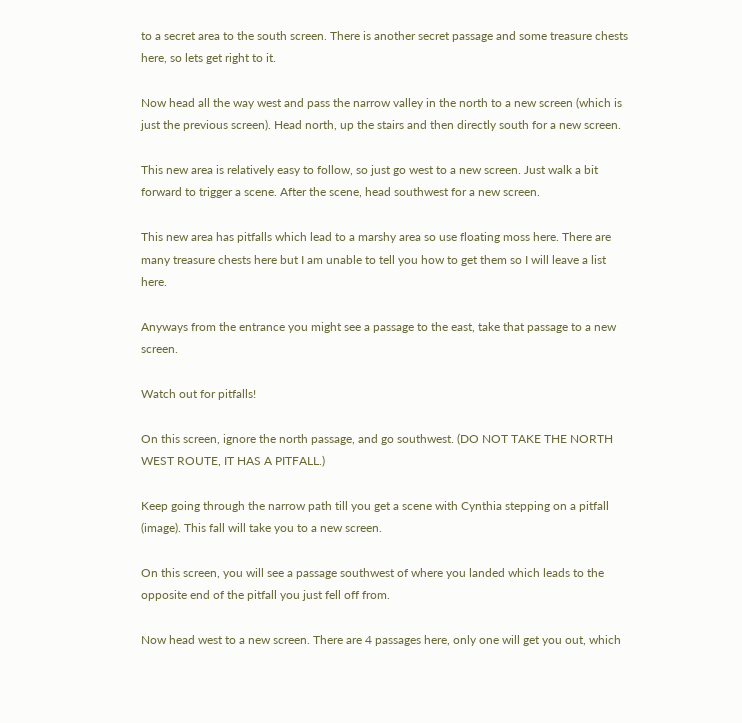to a secret area to the south screen. There is another secret passage and some treasure chests here, so lets get right to it.

Now head all the way west and pass the narrow valley in the north to a new screen (which is just the previous screen). Head north, up the stairs and then directly south for a new screen.

This new area is relatively easy to follow, so just go west to a new screen. Just walk a bit forward to trigger a scene. After the scene, head southwest for a new screen.

This new area has pitfalls which lead to a marshy area so use floating moss here. There are many treasure chests here but I am unable to tell you how to get them so I will leave a list here.

Anyways from the entrance you might see a passage to the east, take that passage to a new screen.

Watch out for pitfalls!

On this screen, ignore the north passage, and go southwest. (DO NOT TAKE THE NORTH WEST ROUTE, IT HAS A PITFALL.)

Keep going through the narrow path till you get a scene with Cynthia stepping on a pitfall (image). This fall will take you to a new screen.

On this screen, you will see a passage southwest of where you landed which leads to the opposite end of the pitfall you just fell off from.

Now head west to a new screen. There are 4 passages here, only one will get you out, which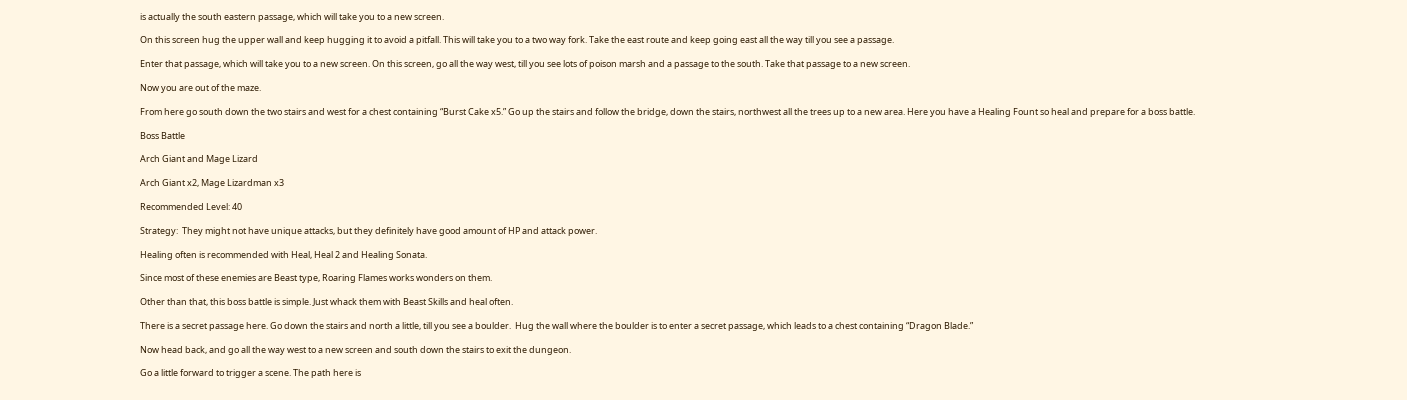is actually the south eastern passage, which will take you to a new screen.

On this screen hug the upper wall and keep hugging it to avoid a pitfall. This will take you to a two way fork. Take the east route and keep going east all the way till you see a passage.

Enter that passage, which will take you to a new screen. On this screen, go all the way west, till you see lots of poison marsh and a passage to the south. Take that passage to a new screen.

Now you are out of the maze.

From here go south down the two stairs and west for a chest containing “Burst Cake x5.” Go up the stairs and follow the bridge, down the stairs, northwest all the trees up to a new area. Here you have a Healing Fount so heal and prepare for a boss battle.

Boss Battle

Arch Giant and Mage Lizard

Arch Giant x2, Mage Lizardman x3

Recommended Level: 40

Strategy:  They might not have unique attacks, but they definitely have good amount of HP and attack power.

Healing often is recommended with Heal, Heal 2 and Healing Sonata.

Since most of these enemies are Beast type, Roaring Flames works wonders on them.

Other than that, this boss battle is simple. Just whack them with Beast Skills and heal often.

There is a secret passage here. Go down the stairs and north a little, till you see a boulder.  Hug the wall where the boulder is to enter a secret passage, which leads to a chest containing “Dragon Blade.”

Now head back, and go all the way west to a new screen and south down the stairs to exit the dungeon.

Go a little forward to trigger a scene. The path here is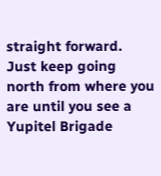straight forward. Just keep going north from where you are until you see a Yupitel Brigade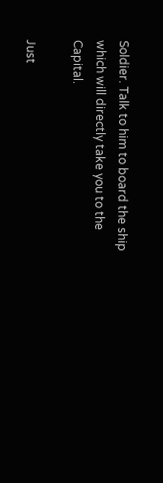Soldier. Talk to him to board the ship which will directly take you to the Capital.

Just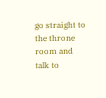go straight to the throne room and talk to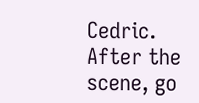Cedric. After the scene, go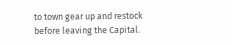to town gear up and restock before leaving the Capital.